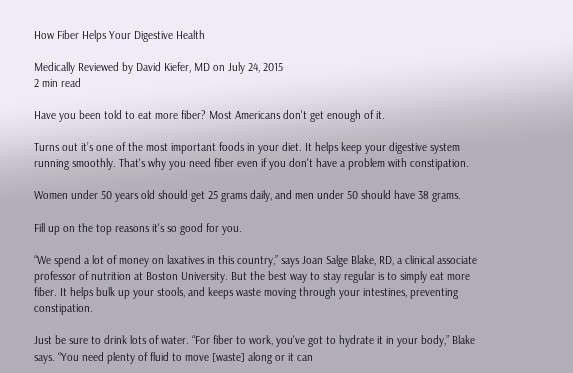How Fiber Helps Your Digestive Health

Medically Reviewed by David Kiefer, MD on July 24, 2015
2 min read

Have you been told to eat more fiber? Most Americans don't get enough of it.

Turns out it’s one of the most important foods in your diet. It helps keep your digestive system running smoothly. That's why you need fiber even if you don't have a problem with constipation.

Women under 50 years old should get 25 grams daily, and men under 50 should have 38 grams.

Fill up on the top reasons it's so good for you.

“We spend a lot of money on laxatives in this country,” says Joan Salge Blake, RD, a clinical associate professor of nutrition at Boston University. But the best way to stay regular is to simply eat more fiber. It helps bulk up your stools, and keeps waste moving through your intestines, preventing constipation.

Just be sure to drink lots of water. “For fiber to work, you've got to hydrate it in your body,” Blake says. “You need plenty of fluid to move [waste] along or it can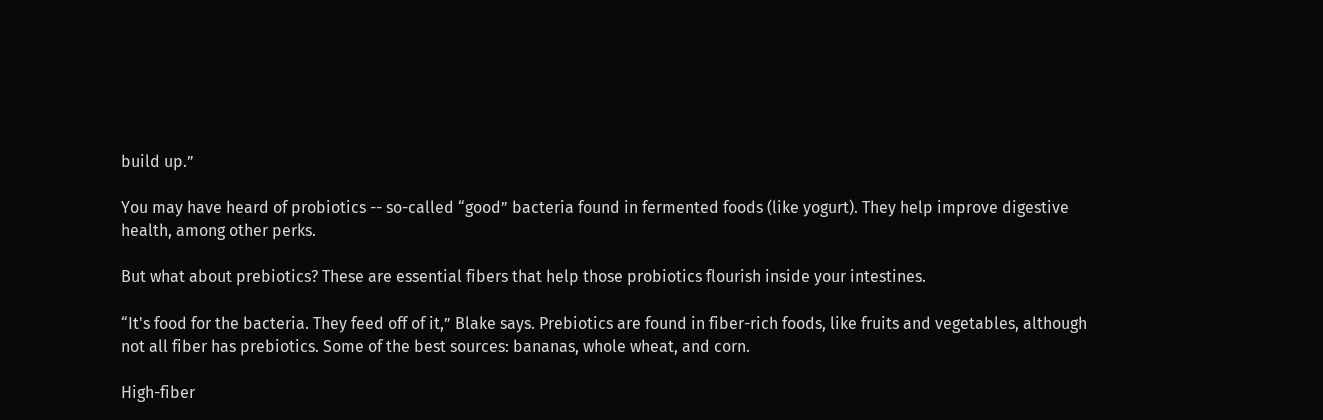build up.”

You may have heard of probiotics -- so-called “good” bacteria found in fermented foods (like yogurt). They help improve digestive health, among other perks.

But what about prebiotics? These are essential fibers that help those probiotics flourish inside your intestines.

“It's food for the bacteria. They feed off of it,” Blake says. Prebiotics are found in fiber-rich foods, like fruits and vegetables, although not all fiber has prebiotics. Some of the best sources: bananas, whole wheat, and corn.

High-fiber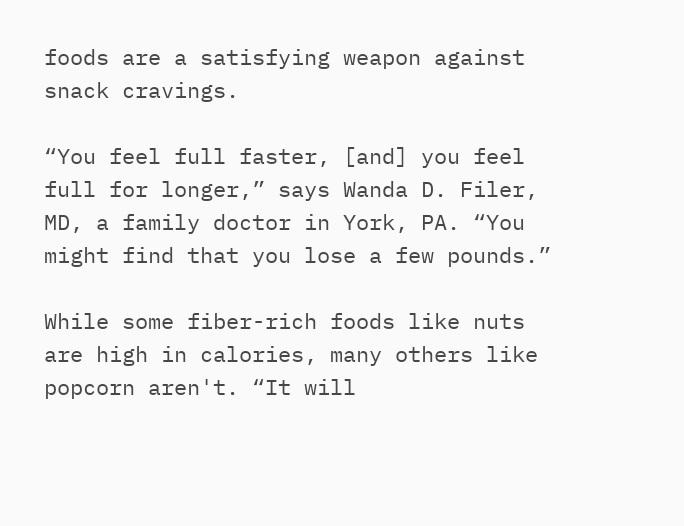foods are a satisfying weapon against snack cravings.

“You feel full faster, [and] you feel full for longer,” says Wanda D. Filer, MD, a family doctor in York, PA. “You might find that you lose a few pounds.”

While some fiber-rich foods like nuts are high in calories, many others like popcorn aren't. “It will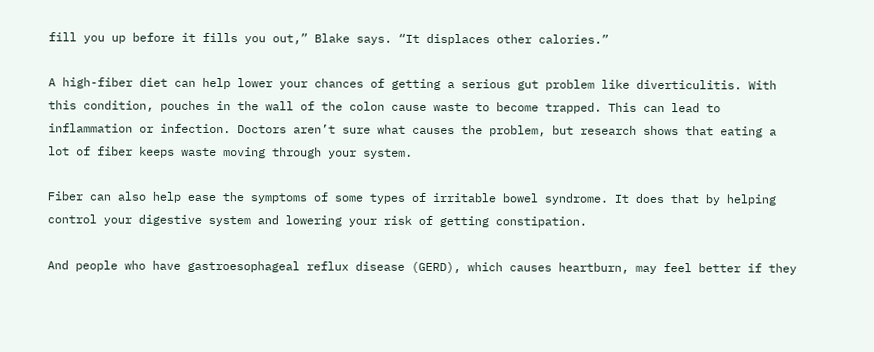fill you up before it fills you out,” Blake says. “It displaces other calories.”

A high-fiber diet can help lower your chances of getting a serious gut problem like diverticulitis. With this condition, pouches in the wall of the colon cause waste to become trapped. This can lead to inflammation or infection. Doctors aren’t sure what causes the problem, but research shows that eating a lot of fiber keeps waste moving through your system.

Fiber can also help ease the symptoms of some types of irritable bowel syndrome. It does that by helping control your digestive system and lowering your risk of getting constipation.

And people who have gastroesophageal reflux disease (GERD), which causes heartburn, may feel better if they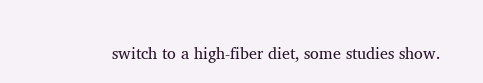switch to a high-fiber diet, some studies show.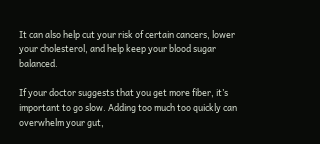It can also help cut your risk of certain cancers, lower your cholesterol, and help keep your blood sugar balanced.

If your doctor suggests that you get more fiber, it’s important to go slow. Adding too much too quickly can overwhelm your gut,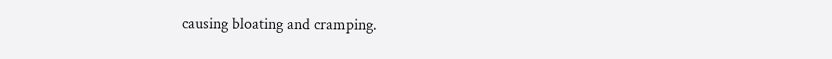causing bloating and cramping.